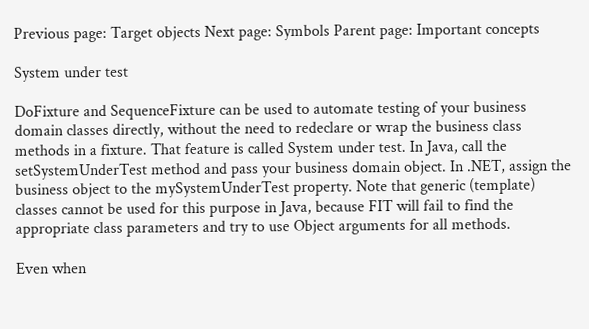Previous page: Target objects Next page: Symbols Parent page: Important concepts

System under test

DoFixture and SequenceFixture can be used to automate testing of your business domain classes directly, without the need to redeclare or wrap the business class methods in a fixture. That feature is called System under test. In Java, call the setSystemUnderTest method and pass your business domain object. In .NET, assign the business object to the mySystemUnderTest property. Note that generic (template) classes cannot be used for this purpose in Java, because FIT will fail to find the appropriate class parameters and try to use Object arguments for all methods.

Even when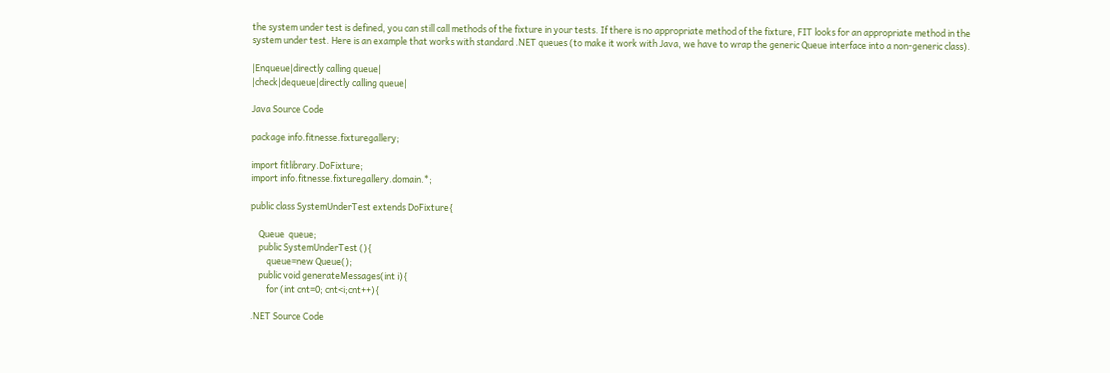the system under test is defined, you can still call methods of the fixture in your tests. If there is no appropriate method of the fixture, FIT looks for an appropriate method in the system under test. Here is an example that works with standard .NET queues (to make it work with Java, we have to wrap the generic Queue interface into a non-generic class).

|Enqueue|directly calling queue|
|check|dequeue|directly calling queue|

Java Source Code

package info.fitnesse.fixturegallery;

import fitlibrary.DoFixture;
import info.fitnesse.fixturegallery.domain.*;

public class SystemUnderTest extends DoFixture{

    Queue  queue;
    public SystemUnderTest (){
        queue=new Queue();
    public void generateMessages(int i){
        for (int cnt=0; cnt<i;cnt++){

.NET Source Code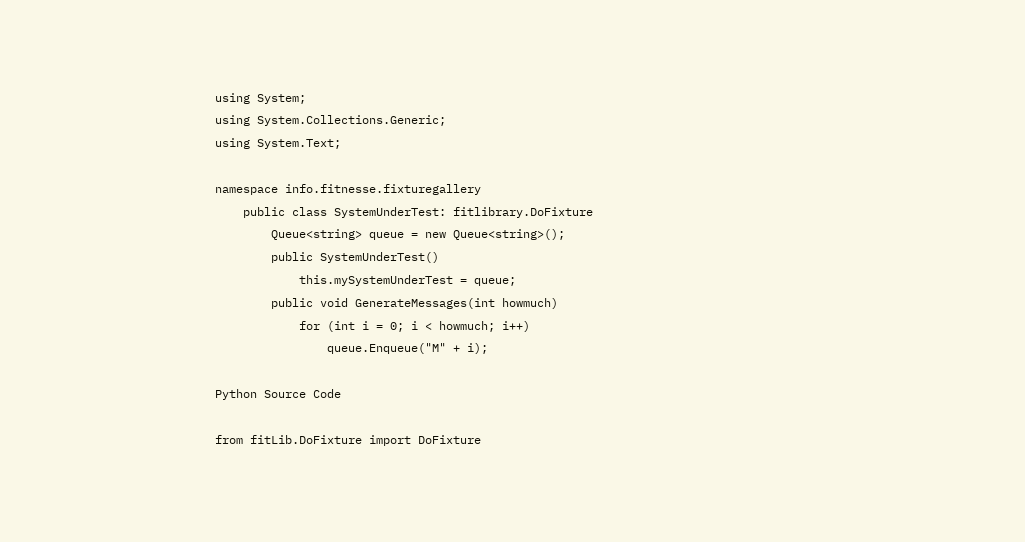using System;
using System.Collections.Generic;
using System.Text;

namespace info.fitnesse.fixturegallery
    public class SystemUnderTest: fitlibrary.DoFixture
        Queue<string> queue = new Queue<string>();
        public SystemUnderTest()
            this.mySystemUnderTest = queue;
        public void GenerateMessages(int howmuch)
            for (int i = 0; i < howmuch; i++)
                queue.Enqueue("M" + i);

Python Source Code

from fitLib.DoFixture import DoFixture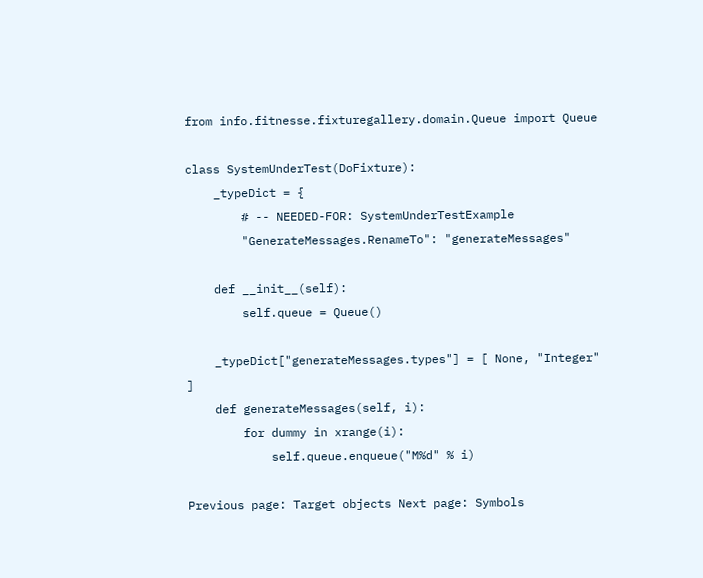from info.fitnesse.fixturegallery.domain.Queue import Queue

class SystemUnderTest(DoFixture):
    _typeDict = {
        # -- NEEDED-FOR: SystemUnderTestExample
        "GenerateMessages.RenameTo": "generateMessages"

    def __init__(self):
        self.queue = Queue()

    _typeDict["generateMessages.types"] = [ None, "Integer" ]
    def generateMessages(self, i):
        for dummy in xrange(i):
            self.queue.enqueue("M%d" % i)

Previous page: Target objects Next page: Symbols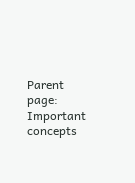Parent page: Important concepts